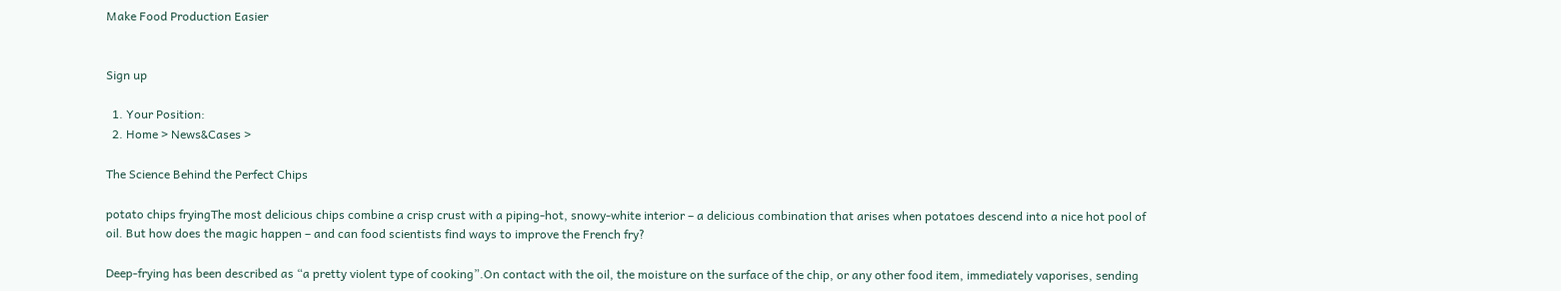Make Food Production Easier


Sign up

  1. Your Position:
  2. Home > News&Cases >

The Science Behind the Perfect Chips

potato chips fryingThe most delicious chips combine a crisp crust with a piping-hot, snowy-white interior – a delicious combination that arises when potatoes descend into a nice hot pool of oil. But how does the magic happen – and can food scientists find ways to improve the French fry?

Deep-frying has been described as “a pretty violent type of cooking”.On contact with the oil, the moisture on the surface of the chip, or any other food item, immediately vaporises, sending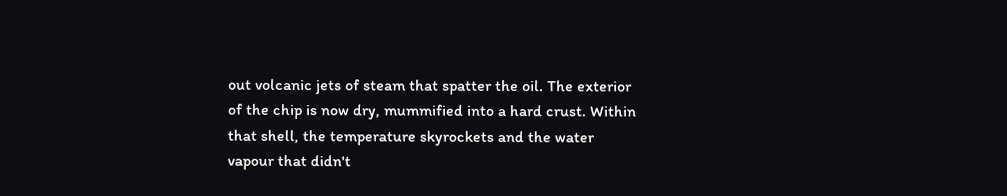out volcanic jets of steam that spatter the oil. The exterior of the chip is now dry, mummified into a hard crust. Within that shell, the temperature skyrockets and the water vapour that didn't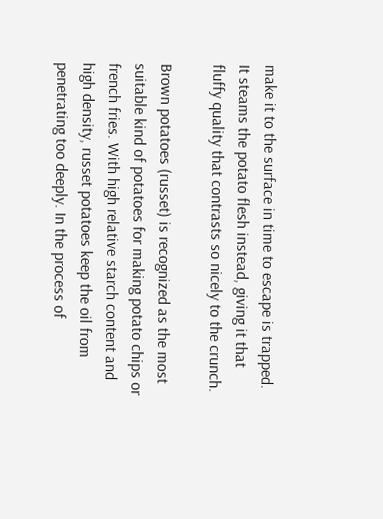make it to the surface in time to escape is trapped. It steams the potato flesh instead, giving it that fluffy quality that contrasts so nicely to the crunch.

Brown potatoes (russet) is recognized as the most suitable kind of potatoes for making potato chips or french fries. With high relative starch content and high density, russet potatoes keep the oil from penetrating too deeply. In the process of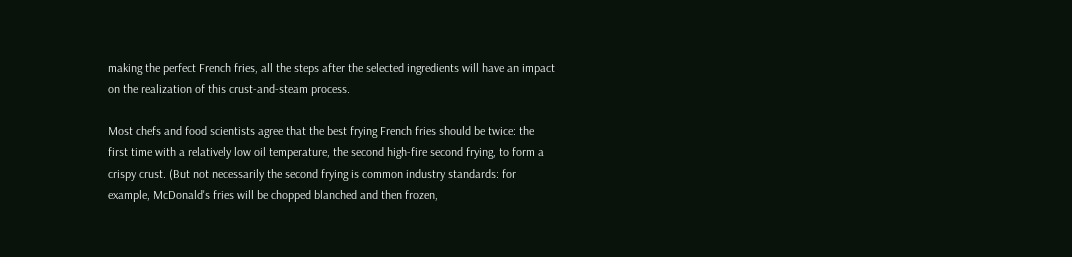making the perfect French fries, all the steps after the selected ingredients will have an impact on the realization of this crust-and-steam process.

Most chefs and food scientists agree that the best frying French fries should be twice: the first time with a relatively low oil temperature, the second high-fire second frying, to form a crispy crust. (But not necessarily the second frying is common industry standards: for example, McDonald's fries will be chopped blanched and then frozen,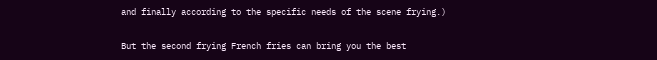and finally according to the specific needs of the scene frying.)

But the second frying French fries can bring you the best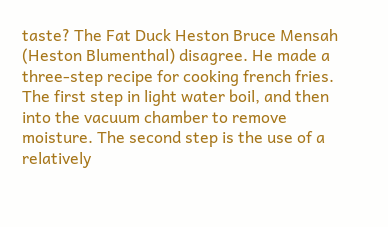taste? The Fat Duck Heston Bruce Mensah (Heston Blumenthal) disagree. He made a three-step recipe for cooking french fries. The first step in light water boil, and then into the vacuum chamber to remove moisture. The second step is the use of a relatively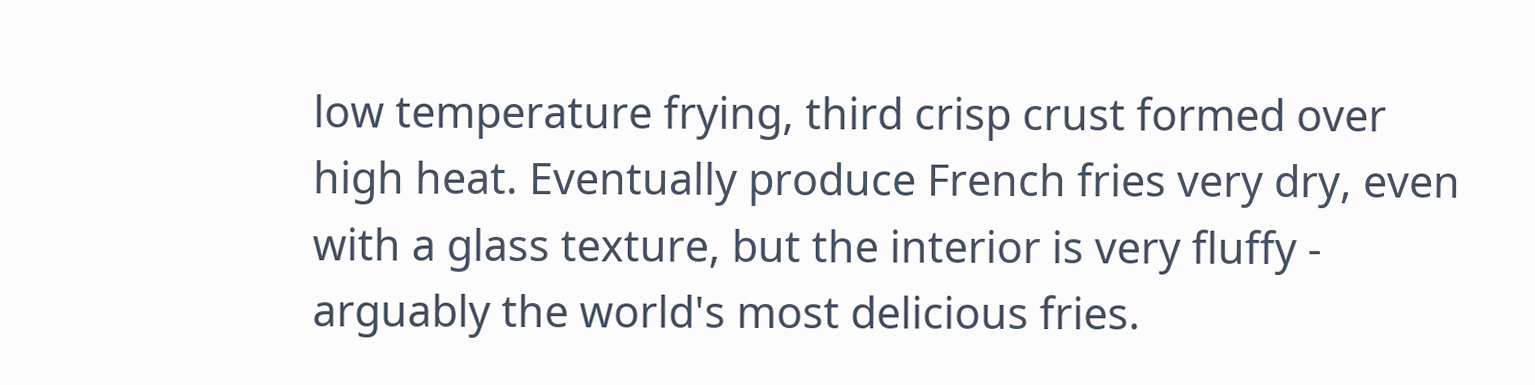low temperature frying, third crisp crust formed over high heat. Eventually produce French fries very dry, even with a glass texture, but the interior is very fluffy - arguably the world's most delicious fries.